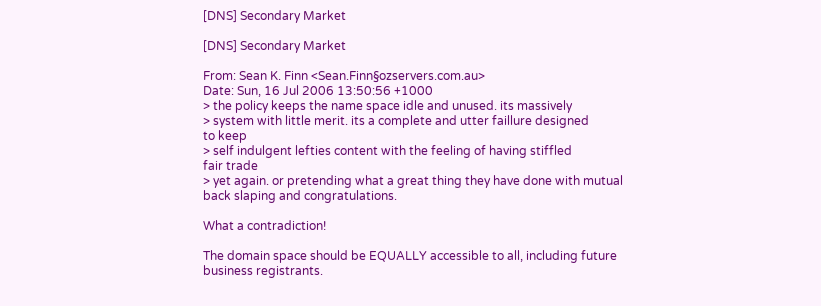[DNS] Secondary Market

[DNS] Secondary Market

From: Sean K. Finn <Sean.Finn§ozservers.com.au>
Date: Sun, 16 Jul 2006 13:50:56 +1000
> the policy keeps the name space idle and unused. its massively
> system with little merit. its a complete and utter faillure designed
to keep
> self indulgent lefties content with the feeling of having stiffled
fair trade
> yet again. or pretending what a great thing they have done with mutual
back slaping and congratulations.

What a contradiction!

The domain space should be EQUALLY accessible to all, including future
business registrants.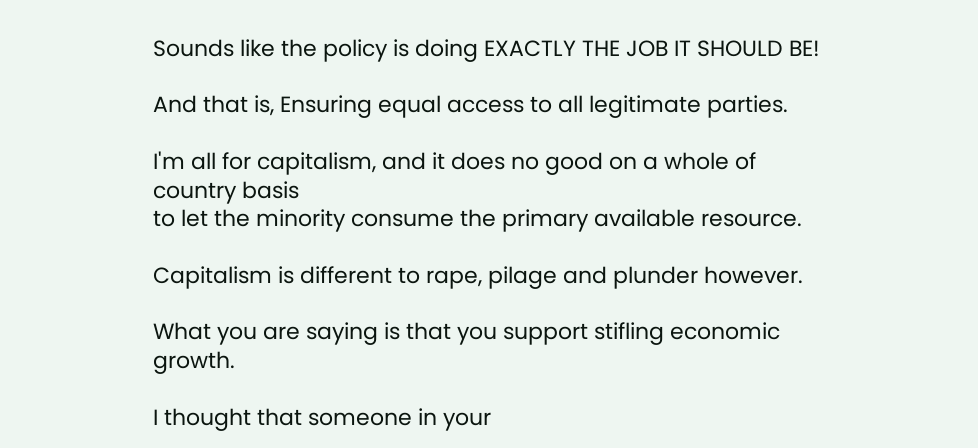Sounds like the policy is doing EXACTLY THE JOB IT SHOULD BE!

And that is, Ensuring equal access to all legitimate parties.

I'm all for capitalism, and it does no good on a whole of country basis
to let the minority consume the primary available resource.

Capitalism is different to rape, pilage and plunder however.

What you are saying is that you support stifling economic growth.

I thought that someone in your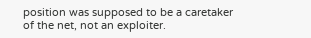position was supposed to be a caretaker
of the net, not an exploiter.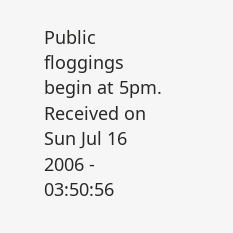Public floggings begin at 5pm.
Received on Sun Jul 16 2006 - 03:50:56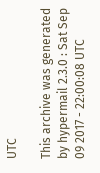UTC

This archive was generated by hypermail 2.3.0 : Sat Sep 09 2017 - 22:00:08 UTC